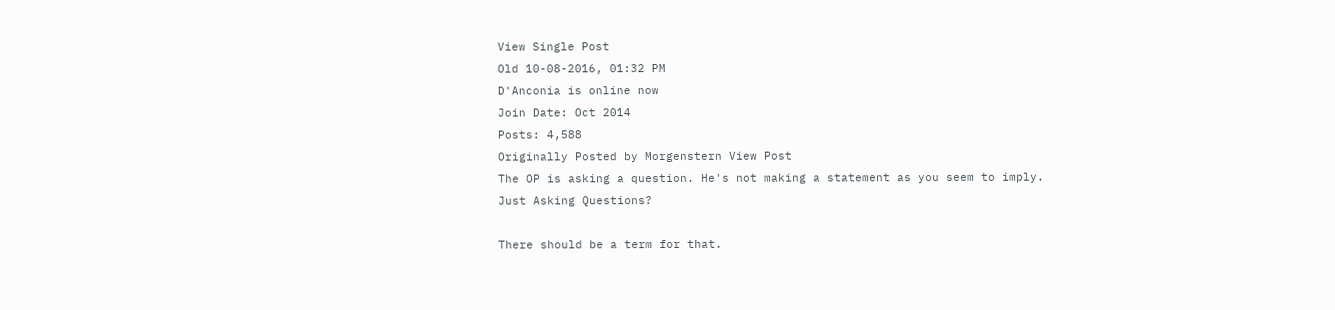View Single Post
Old 10-08-2016, 01:32 PM
D'Anconia is online now
Join Date: Oct 2014
Posts: 4,588
Originally Posted by Morgenstern View Post
The OP is asking a question. He's not making a statement as you seem to imply.
Just Asking Questions?

There should be a term for that.